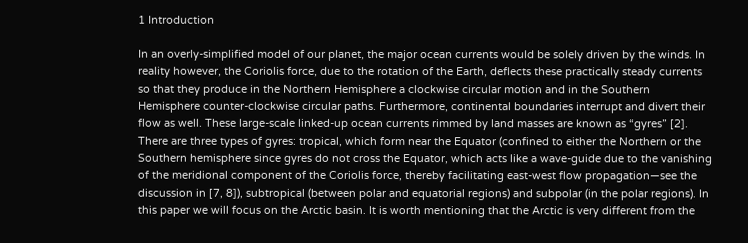1 Introduction

In an overly-simplified model of our planet, the major ocean currents would be solely driven by the winds. In reality however, the Coriolis force, due to the rotation of the Earth, deflects these practically steady currents so that they produce in the Northern Hemisphere a clockwise circular motion and in the Southern Hemisphere counter-clockwise circular paths. Furthermore, continental boundaries interrupt and divert their flow as well. These large-scale linked-up ocean currents rimmed by land masses are known as “gyres” [2]. There are three types of gyres: tropical, which form near the Equator (confined to either the Northern or the Southern hemisphere since gyres do not cross the Equator, which acts like a wave-guide due to the vanishing of the meridional component of the Coriolis force, thereby facilitating east-west flow propagation—see the discussion in [7, 8]), subtropical (between polar and equatorial regions) and subpolar (in the polar regions). In this paper we will focus on the Arctic basin. It is worth mentioning that the Arctic is very different from the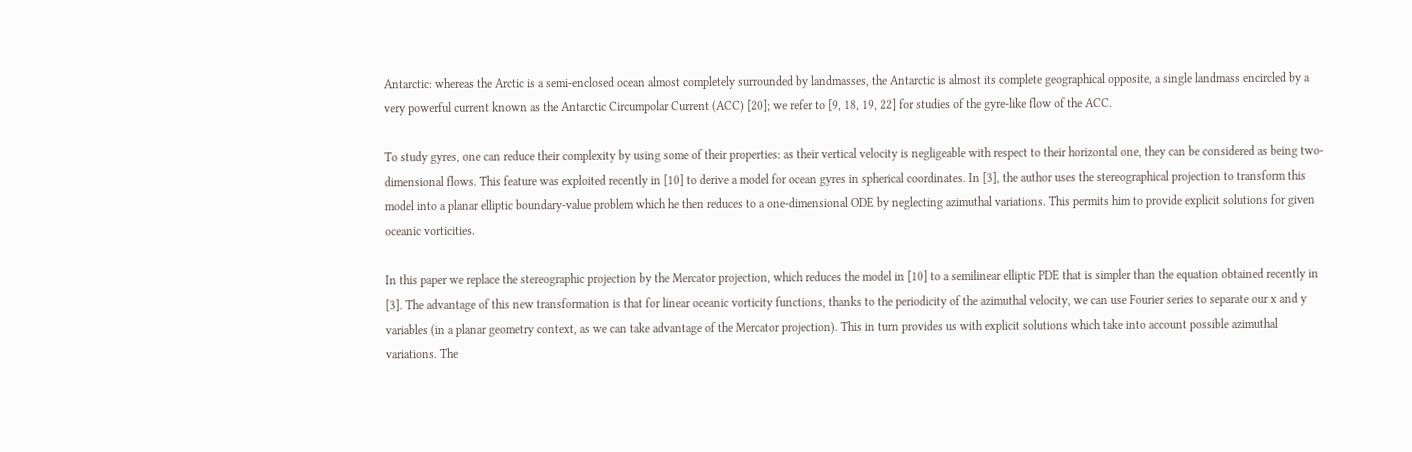Antarctic: whereas the Arctic is a semi-enclosed ocean almost completely surrounded by landmasses, the Antarctic is almost its complete geographical opposite, a single landmass encircled by a very powerful current known as the Antarctic Circumpolar Current (ACC) [20]; we refer to [9, 18, 19, 22] for studies of the gyre-like flow of the ACC.

To study gyres, one can reduce their complexity by using some of their properties: as their vertical velocity is negligeable with respect to their horizontal one, they can be considered as being two-dimensional flows. This feature was exploited recently in [10] to derive a model for ocean gyres in spherical coordinates. In [3], the author uses the stereographical projection to transform this model into a planar elliptic boundary-value problem which he then reduces to a one-dimensional ODE by neglecting azimuthal variations. This permits him to provide explicit solutions for given oceanic vorticities.

In this paper we replace the stereographic projection by the Mercator projection, which reduces the model in [10] to a semilinear elliptic PDE that is simpler than the equation obtained recently in [3]. The advantage of this new transformation is that for linear oceanic vorticity functions, thanks to the periodicity of the azimuthal velocity, we can use Fourier series to separate our x and y variables (in a planar geometry context, as we can take advantage of the Mercator projection). This in turn provides us with explicit solutions which take into account possible azimuthal variations. The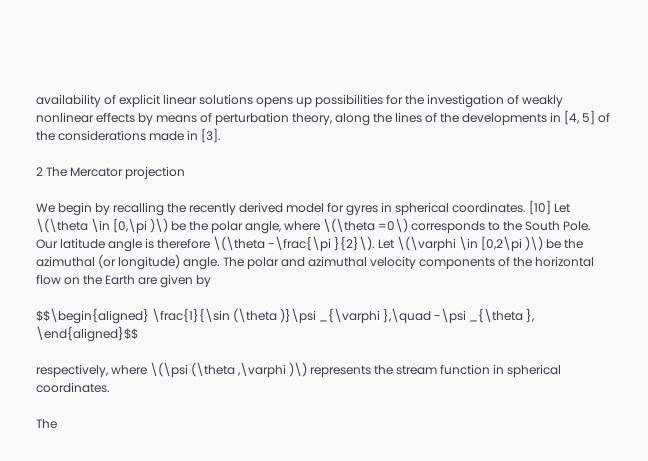availability of explicit linear solutions opens up possibilities for the investigation of weakly nonlinear effects by means of perturbation theory, along the lines of the developments in [4, 5] of the considerations made in [3].

2 The Mercator projection

We begin by recalling the recently derived model for gyres in spherical coordinates. [10] Let \(\theta \in [0,\pi )\) be the polar angle, where \(\theta =0\) corresponds to the South Pole. Our latitude angle is therefore \(\theta -\frac{\pi }{2}\). Let \(\varphi \in [0,2\pi )\) be the azimuthal (or longitude) angle. The polar and azimuthal velocity components of the horizontal flow on the Earth are given by

$$\begin{aligned} \frac{1}{\sin (\theta )}\psi _{\varphi },\quad -\psi _{\theta }, \end{aligned}$$

respectively, where \(\psi (\theta ,\varphi )\) represents the stream function in spherical coordinates.

The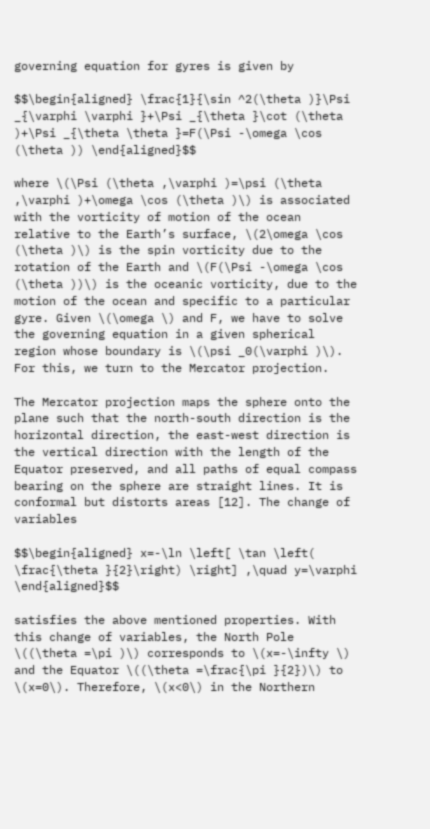governing equation for gyres is given by

$$\begin{aligned} \frac{1}{\sin ^2(\theta )}\Psi _{\varphi \varphi }+\Psi _{\theta }\cot (\theta )+\Psi _{\theta \theta }=F(\Psi -\omega \cos (\theta )) \end{aligned}$$

where \(\Psi (\theta ,\varphi )=\psi (\theta ,\varphi )+\omega \cos (\theta )\) is associated with the vorticity of motion of the ocean relative to the Earth’s surface, \(2\omega \cos (\theta )\) is the spin vorticity due to the rotation of the Earth and \(F(\Psi -\omega \cos (\theta ))\) is the oceanic vorticity, due to the motion of the ocean and specific to a particular gyre. Given \(\omega \) and F, we have to solve the governing equation in a given spherical region whose boundary is \(\psi _0(\varphi )\). For this, we turn to the Mercator projection.

The Mercator projection maps the sphere onto the plane such that the north-south direction is the horizontal direction, the east-west direction is the vertical direction with the length of the Equator preserved, and all paths of equal compass bearing on the sphere are straight lines. It is conformal but distorts areas [12]. The change of variables

$$\begin{aligned} x=-\ln \left[ \tan \left( \frac{\theta }{2}\right) \right] ,\quad y=\varphi \end{aligned}$$

satisfies the above mentioned properties. With this change of variables, the North Pole \((\theta =\pi )\) corresponds to \(x=-\infty \) and the Equator \((\theta =\frac{\pi }{2})\) to \(x=0\). Therefore, \(x<0\) in the Northern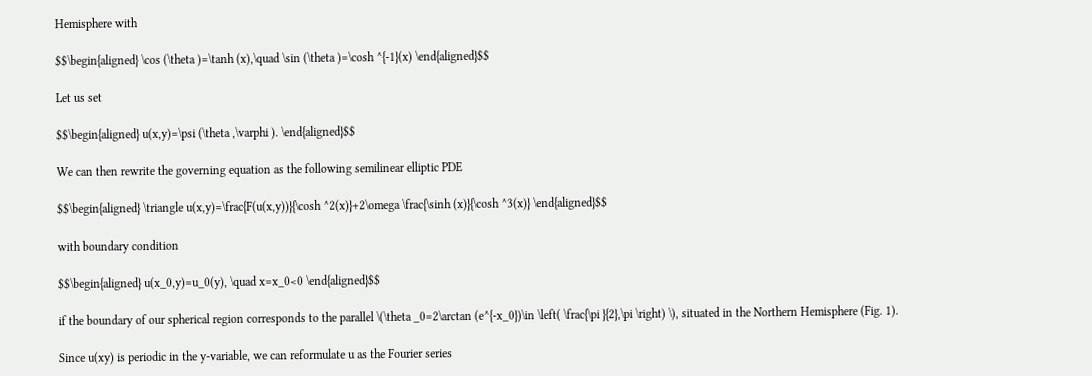Hemisphere with

$$\begin{aligned} \cos (\theta )=\tanh (x),\quad \sin (\theta )=\cosh ^{-1}(x) \end{aligned}$$

Let us set

$$\begin{aligned} u(x,y)=\psi (\theta ,\varphi ). \end{aligned}$$

We can then rewrite the governing equation as the following semilinear elliptic PDE

$$\begin{aligned} \triangle u(x,y)=\frac{F(u(x,y))}{\cosh ^2(x)}+2\omega \frac{\sinh (x)}{\cosh ^3(x)} \end{aligned}$$

with boundary condition

$$\begin{aligned} u(x_0,y)=u_0(y), \quad x=x_0<0 \end{aligned}$$

if the boundary of our spherical region corresponds to the parallel \(\theta _0=2\arctan (e^{-x_0})\in \left( \frac{\pi }{2},\pi \right) \), situated in the Northern Hemisphere (Fig. 1).

Since u(xy) is periodic in the y-variable, we can reformulate u as the Fourier series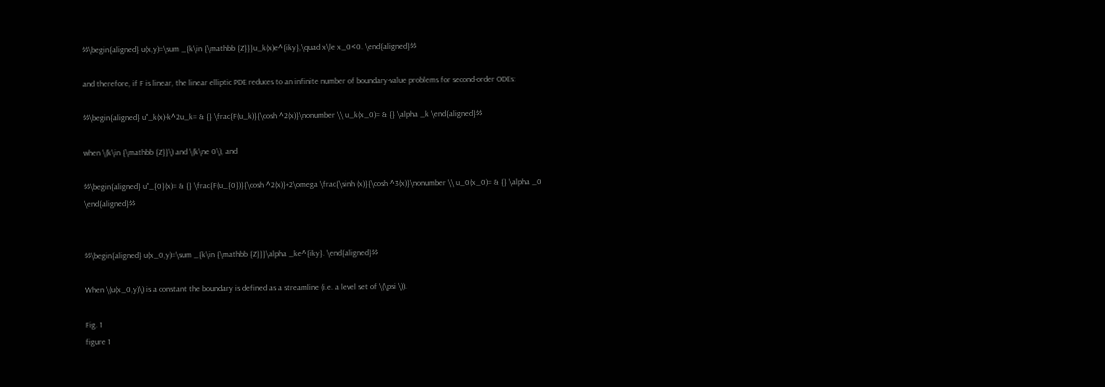$$\begin{aligned} u(x,y)=\sum _{k\in {\mathbb {Z}}}u_k(x)e^{iky},\quad x\le x_0<0. \end{aligned}$$

and therefore, if F is linear, the linear elliptic PDE reduces to an infinite number of boundary-value problems for second-order ODEs:

$$\begin{aligned} u''_k(x)-k^2u_k= & {} \frac{F(u_k)}{\cosh ^2(x)}\nonumber \\ u_k(x_0)= & {} \alpha _k \end{aligned}$$

when \(k\in {\mathbb {Z}}\) and \(k\ne 0\), and

$$\begin{aligned} u''_{0}(x)= & {} \frac{F(u_{0})}{\cosh ^2(x)}+2\omega \frac{\sinh (x)}{\cosh ^3(x)}\nonumber \\ u_0(x_0)= & {} \alpha _0 \end{aligned}$$


$$\begin{aligned} u(x_0,y)=\sum _{k\in {\mathbb {Z}}}\alpha _ke^{iky}. \end{aligned}$$

When \(u(x_0,y)\) is a constant the boundary is defined as a streamline (i.e. a level set of \(\psi \)).

Fig. 1
figure 1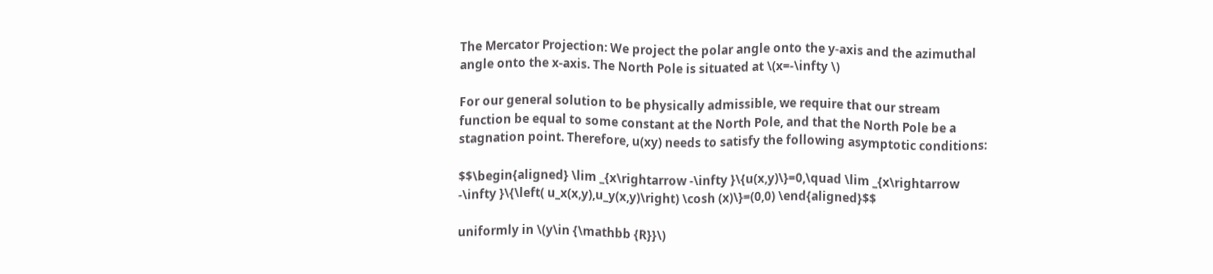The Mercator Projection: We project the polar angle onto the y-axis and the azimuthal angle onto the x-axis. The North Pole is situated at \(x=-\infty \)

For our general solution to be physically admissible, we require that our stream function be equal to some constant at the North Pole, and that the North Pole be a stagnation point. Therefore, u(xy) needs to satisfy the following asymptotic conditions:

$$\begin{aligned} \lim _{x\rightarrow -\infty }\{u(x,y)\}=0,\quad \lim _{x\rightarrow -\infty }\{\left( u_x(x,y),u_y(x,y)\right) \cosh (x)\}=(0,0) \end{aligned}$$

uniformly in \(y\in {\mathbb {R}}\)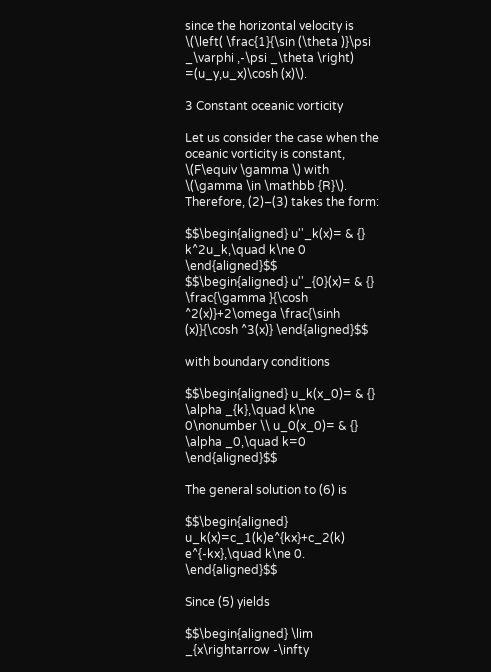since the horizontal velocity is \(\left( \frac{1}{\sin (\theta )}\psi _\varphi ,-\psi _\theta \right) =(u_y,u_x)\cosh (x)\).

3 Constant oceanic vorticity

Let us consider the case when the oceanic vorticity is constant, \(F\equiv \gamma \) with \(\gamma \in \mathbb {R}\). Therefore, (2)–(3) takes the form:

$$\begin{aligned} u''_k(x)= & {} k^2u_k,\quad k\ne 0 \end{aligned}$$
$$\begin{aligned} u''_{0}(x)= & {} \frac{\gamma }{\cosh ^2(x)}+2\omega \frac{\sinh (x)}{\cosh ^3(x)} \end{aligned}$$

with boundary conditions

$$\begin{aligned} u_k(x_0)= & {} \alpha _{k},\quad k\ne 0\nonumber \\ u_0(x_0)= & {} \alpha _0,\quad k=0 \end{aligned}$$

The general solution to (6) is

$$\begin{aligned} u_k(x)=c_1(k)e^{kx}+c_2(k) e^{-kx},\quad k\ne 0. \end{aligned}$$

Since (5) yields

$$\begin{aligned} \lim _{x\rightarrow -\infty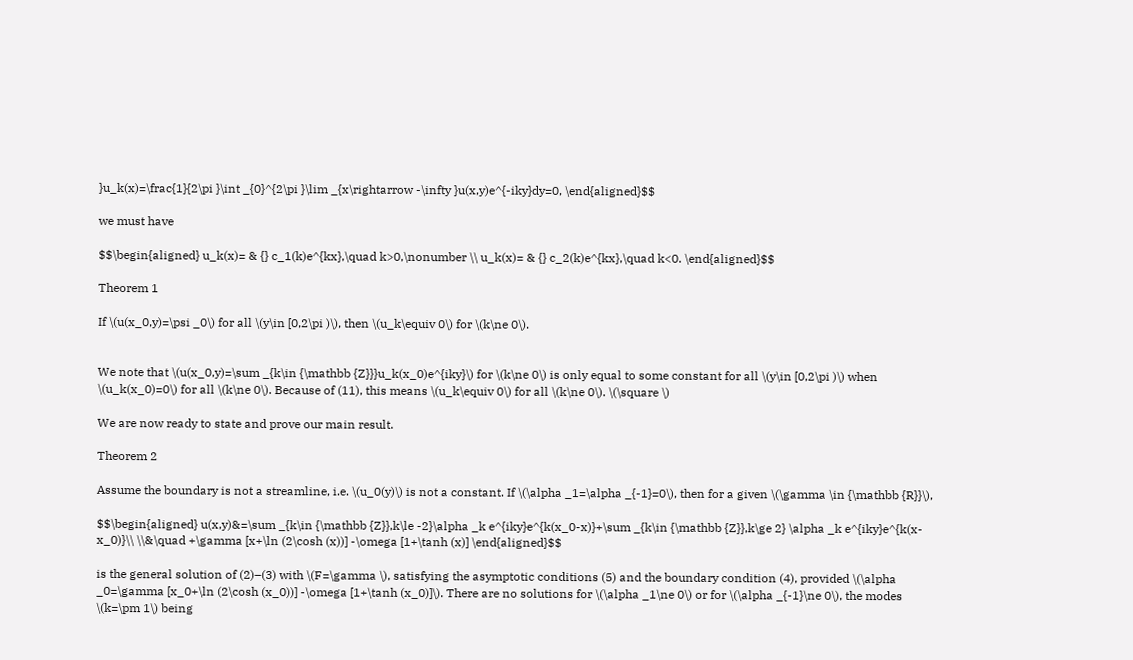}u_k(x)=\frac{1}{2\pi }\int _{0}^{2\pi }\lim _{x\rightarrow -\infty }u(x,y)e^{-iky}dy=0, \end{aligned}$$

we must have

$$\begin{aligned} u_k(x)= & {} c_1(k)e^{kx},\quad k>0,\nonumber \\ u_k(x)= & {} c_2(k)e^{kx},\quad k<0. \end{aligned}$$

Theorem 1

If \(u(x_0,y)=\psi _0\) for all \(y\in [0,2\pi )\), then \(u_k\equiv 0\) for \(k\ne 0\).


We note that \(u(x_0,y)=\sum _{k\in {\mathbb {Z}}}u_k(x_0)e^{iky}\) for \(k\ne 0\) is only equal to some constant for all \(y\in [0,2\pi )\) when \(u_k(x_0)=0\) for all \(k\ne 0\). Because of (11), this means \(u_k\equiv 0\) for all \(k\ne 0\). \(\square \)

We are now ready to state and prove our main result.

Theorem 2

Assume the boundary is not a streamline, i.e. \(u_0(y)\) is not a constant. If \(\alpha _1=\alpha _{-1}=0\), then for a given \(\gamma \in {\mathbb {R}}\),

$$\begin{aligned} u(x,y)&=\sum _{k\in {\mathbb {Z}},k\le -2}\alpha _k e^{iky}e^{k(x_0-x)}+\sum _{k\in {\mathbb {Z}},k\ge 2} \alpha _k e^{iky}e^{k(x-x_0)}\\ \\&\quad +\gamma [x+\ln (2\cosh (x))] -\omega [1+\tanh (x)] \end{aligned}$$

is the general solution of (2)–(3) with \(F=\gamma \), satisfying the asymptotic conditions (5) and the boundary condition (4), provided \(\alpha _0=\gamma [x_0+\ln (2\cosh (x_0))] -\omega [1+\tanh (x_0)]\). There are no solutions for \(\alpha _1\ne 0\) or for \(\alpha _{-1}\ne 0\), the modes \(k=\pm 1\) being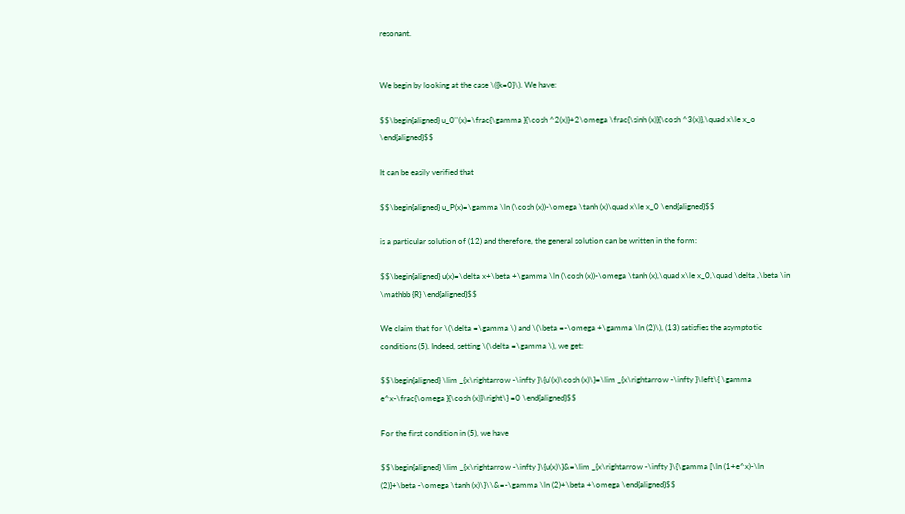resonant.


We begin by looking at the case \({k=0}\). We have:

$$\begin{aligned} u_0''(x)=\frac{\gamma }{\cosh ^2(x)}+2\omega \frac{\sinh (x)}{\cosh ^3(x)},\quad x\le x_o \end{aligned}$$

It can be easily verified that

$$\begin{aligned} u_P(x)=\gamma \ln (\cosh (x))-\omega \tanh (x)\quad x\le x_0 \end{aligned}$$

is a particular solution of (12) and therefore, the general solution can be written in the form:

$$\begin{aligned} u(x)=\delta x+\beta +\gamma \ln (\cosh (x))-\omega \tanh (x),\quad x\le x_0,\quad \delta ,\beta \in \mathbb {R} \end{aligned}$$

We claim that for \(\delta =\gamma \) and \(\beta =-\omega +\gamma \ln (2)\), (13) satisfies the asymptotic conditions (5). Indeed, setting \(\delta =\gamma \), we get:

$$\begin{aligned} \lim _{x\rightarrow -\infty }\{u'(x)\cosh (x)\}=\lim _{x\rightarrow -\infty }\left\{ \gamma e^x-\frac{\omega }{\cosh (x)}\right\} =0 \end{aligned}$$

For the first condition in (5), we have

$$\begin{aligned} \lim _{x\rightarrow -\infty }\{u(x)\}&=\lim _{x\rightarrow -\infty }\{\gamma [\ln (1+e^x)-\ln (2)]+\beta -\omega \tanh (x)\}\\&=-\gamma \ln (2)+\beta +\omega \end{aligned}$$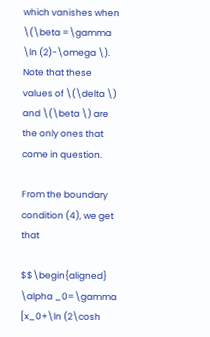which vanishes when \(\beta =\gamma \ln (2)-\omega \). Note that these values of \(\delta \) and \(\beta \) are the only ones that come in question.

From the boundary condition (4), we get that

$$\begin{aligned} \alpha _0=\gamma [x_0+\ln (2\cosh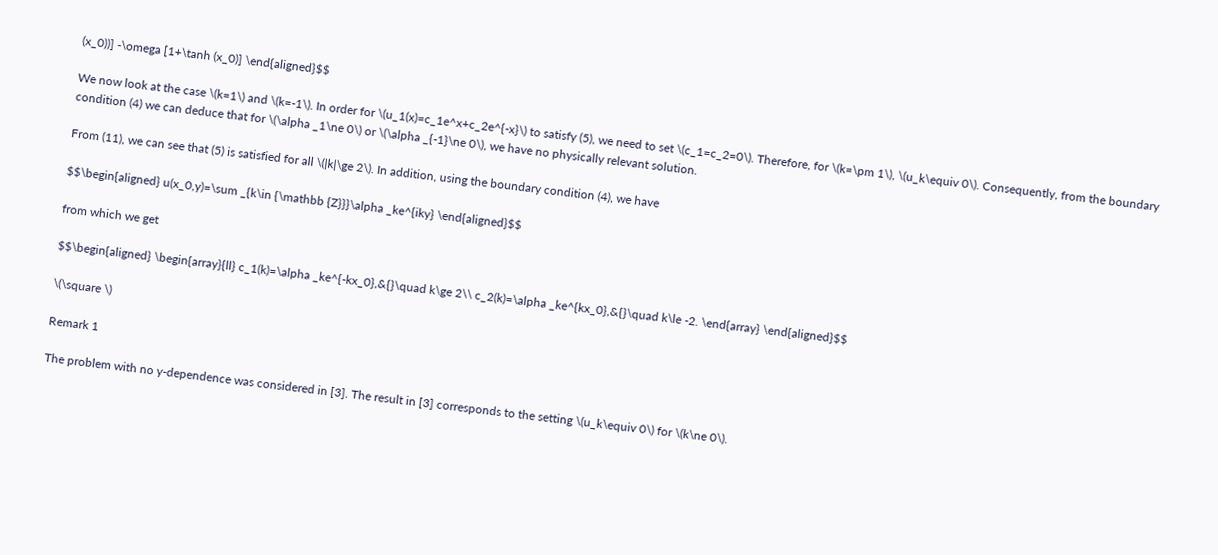(x_0))] -\omega [1+\tanh (x_0)] \end{aligned}$$

We now look at the case \(k=1\) and \(k=-1\). In order for \(u_1(x)=c_1e^x+c_2e^{-x}\) to satisfy (5), we need to set \(c_1=c_2=0\). Therefore, for \(k=\pm 1\), \(u_k\equiv 0\). Consequently, from the boundary condition (4) we can deduce that for \(\alpha _1\ne 0\) or \(\alpha _{-1}\ne 0\), we have no physically relevant solution.

From (11), we can see that (5) is satisfied for all \(|k|\ge 2\). In addition, using the boundary condition (4), we have

$$\begin{aligned} u(x_0,y)=\sum _{k\in {\mathbb {Z}}}\alpha _ke^{iky} \end{aligned}$$

from which we get

$$\begin{aligned} \begin{array}{ll} c_1(k)=\alpha _ke^{-kx_0},&{}\quad k\ge 2\\ c_2(k)=\alpha _ke^{kx_0},&{}\quad k\le -2. \end{array} \end{aligned}$$

\(\square \)

Remark 1

The problem with no y-dependence was considered in [3]. The result in [3] corresponds to the setting \(u_k\equiv 0\) for \(k\ne 0\).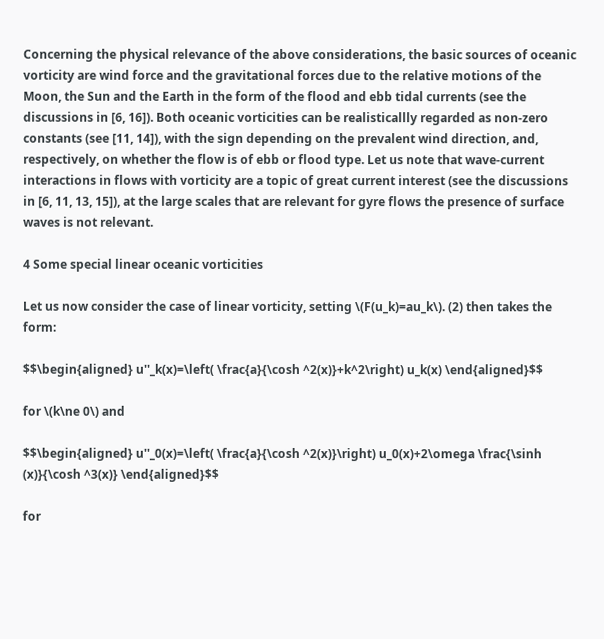Concerning the physical relevance of the above considerations, the basic sources of oceanic vorticity are wind force and the gravitational forces due to the relative motions of the Moon, the Sun and the Earth in the form of the flood and ebb tidal currents (see the discussions in [6, 16]). Both oceanic vorticities can be realisticallly regarded as non-zero constants (see [11, 14]), with the sign depending on the prevalent wind direction, and, respectively, on whether the flow is of ebb or flood type. Let us note that wave-current interactions in flows with vorticity are a topic of great current interest (see the discussions in [6, 11, 13, 15]), at the large scales that are relevant for gyre flows the presence of surface waves is not relevant.

4 Some special linear oceanic vorticities

Let us now consider the case of linear vorticity, setting \(F(u_k)=au_k\). (2) then takes the form:

$$\begin{aligned} u''_k(x)=\left( \frac{a}{\cosh ^2(x)}+k^2\right) u_k(x) \end{aligned}$$

for \(k\ne 0\) and

$$\begin{aligned} u''_0(x)=\left( \frac{a}{\cosh ^2(x)}\right) u_0(x)+2\omega \frac{\sinh (x)}{\cosh ^3(x)} \end{aligned}$$

for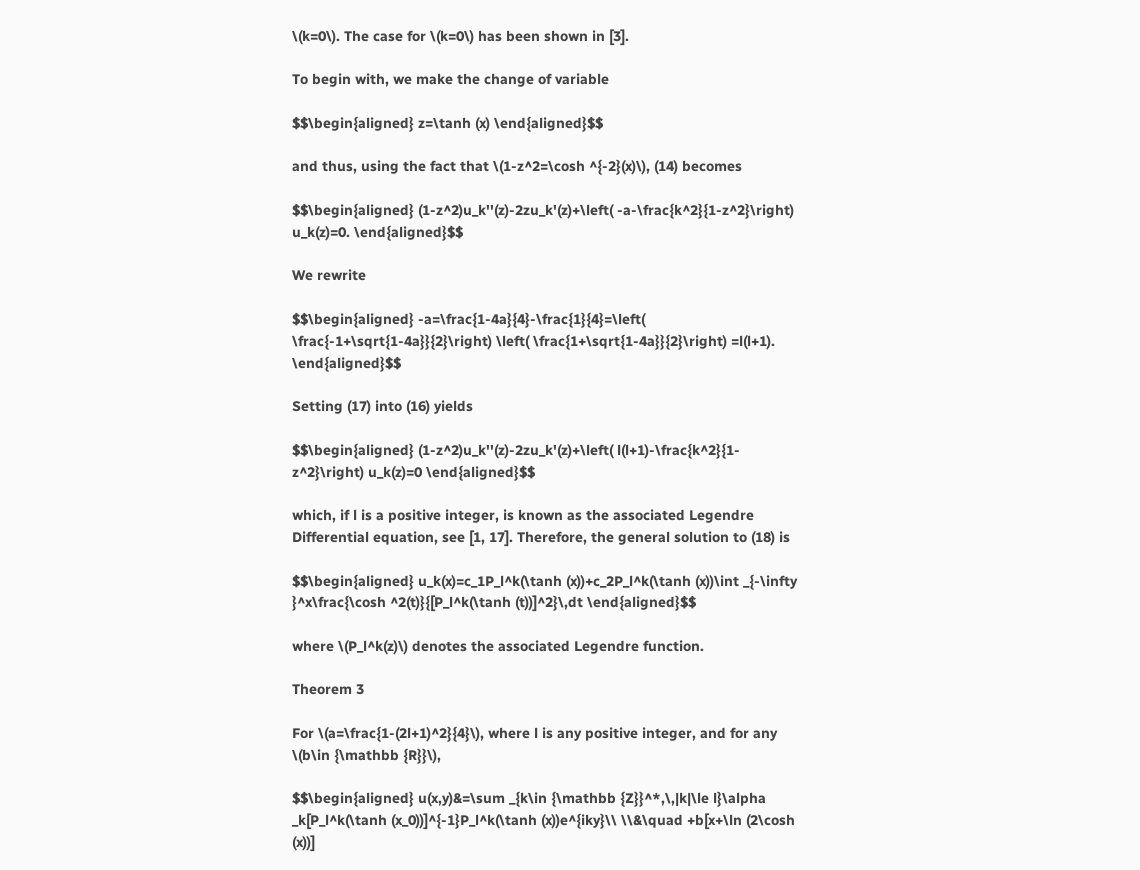\(k=0\). The case for \(k=0\) has been shown in [3].

To begin with, we make the change of variable

$$\begin{aligned} z=\tanh (x) \end{aligned}$$

and thus, using the fact that \(1-z^2=\cosh ^{-2}(x)\), (14) becomes

$$\begin{aligned} (1-z^2)u_k''(z)-2zu_k'(z)+\left( -a-\frac{k^2}{1-z^2}\right) u_k(z)=0. \end{aligned}$$

We rewrite

$$\begin{aligned} -a=\frac{1-4a}{4}-\frac{1}{4}=\left( \frac{-1+\sqrt{1-4a}}{2}\right) \left( \frac{1+\sqrt{1-4a}}{2}\right) =l(l+1). \end{aligned}$$

Setting (17) into (16) yields

$$\begin{aligned} (1-z^2)u_k''(z)-2zu_k'(z)+\left( l(l+1)-\frac{k^2}{1-z^2}\right) u_k(z)=0 \end{aligned}$$

which, if l is a positive integer, is known as the associated Legendre Differential equation, see [1, 17]. Therefore, the general solution to (18) is

$$\begin{aligned} u_k(x)=c_1P_l^k(\tanh (x))+c_2P_l^k(\tanh (x))\int _{-\infty }^x\frac{\cosh ^2(t)}{[P_l^k(\tanh (t))]^2}\,dt \end{aligned}$$

where \(P_l^k(z)\) denotes the associated Legendre function.

Theorem 3

For \(a=\frac{1-(2l+1)^2}{4}\), where l is any positive integer, and for any \(b\in {\mathbb {R}}\),

$$\begin{aligned} u(x,y)&=\sum _{k\in {\mathbb {Z}}^*,\,|k|\le l}\alpha _k[P_l^k(\tanh (x_0))]^{-1}P_l^k(\tanh (x))e^{iky}\\ \\&\quad +b[x+\ln (2\cosh (x))]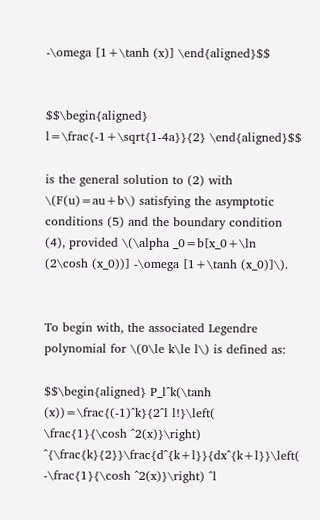-\omega [1+\tanh (x)] \end{aligned}$$


$$\begin{aligned} l=\frac{-1+\sqrt{1-4a}}{2} \end{aligned}$$

is the general solution to (2) with \(F(u)=au+b\) satisfying the asymptotic conditions (5) and the boundary condition (4), provided \(\alpha _0=b[x_0+\ln (2\cosh (x_0))] -\omega [1+\tanh (x_0)]\).


To begin with, the associated Legendre polynomial for \(0\le k\le l\) is defined as:

$$\begin{aligned} P_l^k(\tanh (x))=\frac{(-1)^k}{2^l l!}\left( \frac{1}{\cosh ^2(x)}\right) ^{\frac{k}{2}}\frac{d^{k+l}}{dx^{k+l}}\left( -\frac{1}{\cosh ^2(x)}\right) ^l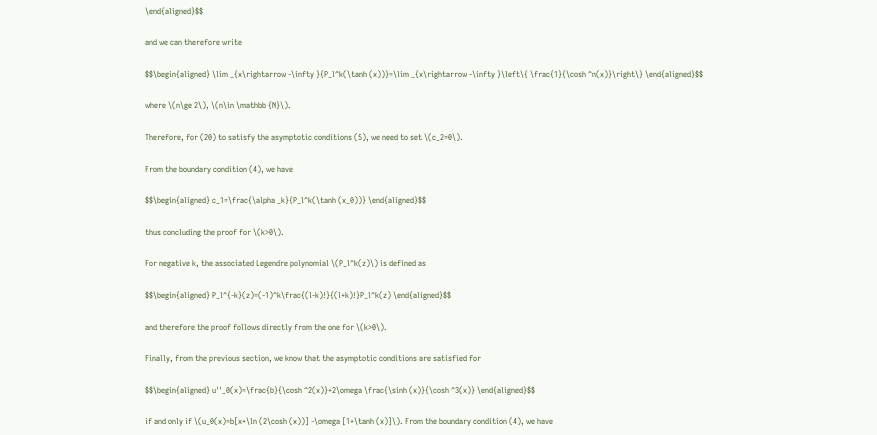\end{aligned}$$

and we can therefore write

$$\begin{aligned} \lim _{x\rightarrow -\infty }{P_l^k(\tanh (x))}=\lim _{x\rightarrow -\infty }\left\{ \frac{1}{\cosh ^n(x)}\right\} \end{aligned}$$

where \(n\ge 2\), \(n\in \mathbb {N}\).

Therefore, for (20) to satisfy the asymptotic conditions (5), we need to set \(c_2=0\).

From the boundary condition (4), we have

$$\begin{aligned} c_1=\frac{\alpha _k}{P_l^k(\tanh (x_0))} \end{aligned}$$

thus concluding the proof for \(k>0\).

For negative k, the associated Legendre polynomial \(P_l^k(z)\) is defined as

$$\begin{aligned} P_l^{-k}(z)=(-1)^k\frac{(l-k)!}{(l+k)!}P_l^k(z) \end{aligned}$$

and therefore the proof follows directly from the one for \(k>0\).

Finally, from the previous section, we know that the asymptotic conditions are satisfied for

$$\begin{aligned} u''_0(x)=\frac{b}{\cosh ^2(x)}+2\omega \frac{\sinh (x)}{\cosh ^3(x)} \end{aligned}$$

if and only if \(u_0(x)=b[x+\ln (2\cosh (x))] -\omega [1+\tanh (x)]\). From the boundary condition (4), we have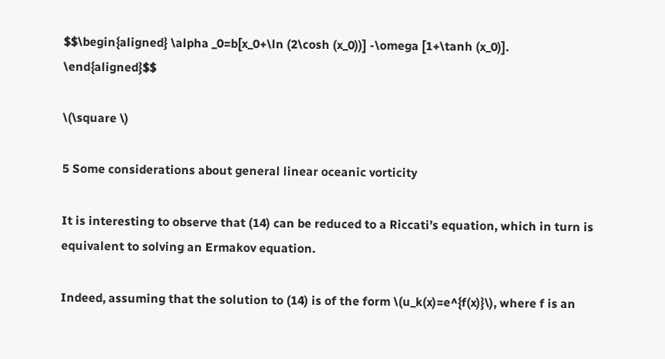$$\begin{aligned} \alpha _0=b[x_0+\ln (2\cosh (x_0))] -\omega [1+\tanh (x_0)]. \end{aligned}$$

\(\square \)

5 Some considerations about general linear oceanic vorticity

It is interesting to observe that (14) can be reduced to a Riccati’s equation, which in turn is equivalent to solving an Ermakov equation.

Indeed, assuming that the solution to (14) is of the form \(u_k(x)=e^{f(x)}\), where f is an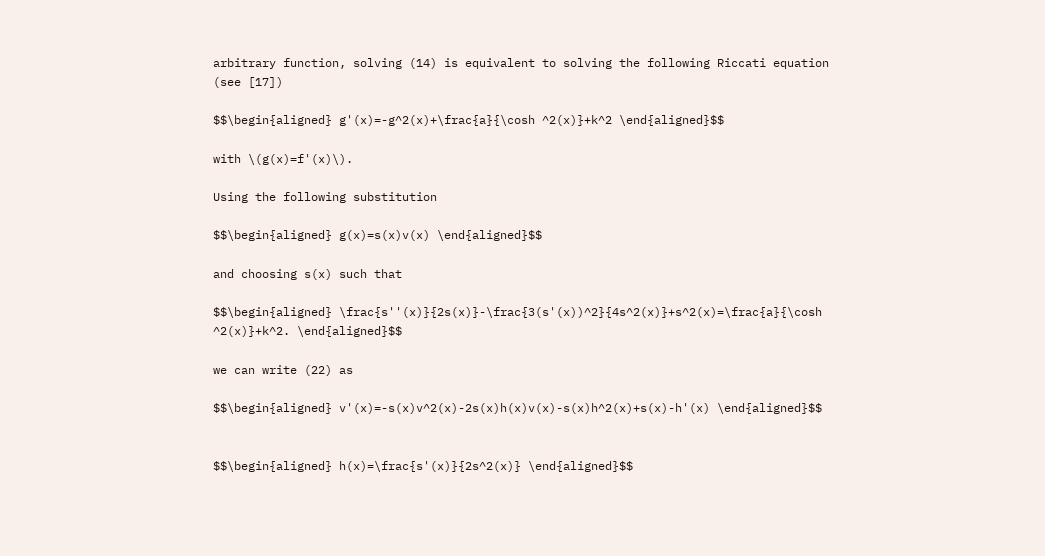arbitrary function, solving (14) is equivalent to solving the following Riccati equation (see [17])

$$\begin{aligned} g'(x)=-g^2(x)+\frac{a}{\cosh ^2(x)}+k^2 \end{aligned}$$

with \(g(x)=f'(x)\).

Using the following substitution

$$\begin{aligned} g(x)=s(x)v(x) \end{aligned}$$

and choosing s(x) such that

$$\begin{aligned} \frac{s''(x)}{2s(x)}-\frac{3(s'(x))^2}{4s^2(x)}+s^2(x)=\frac{a}{\cosh ^2(x)}+k^2. \end{aligned}$$

we can write (22) as

$$\begin{aligned} v'(x)=-s(x)v^2(x)-2s(x)h(x)v(x)-s(x)h^2(x)+s(x)-h'(x) \end{aligned}$$


$$\begin{aligned} h(x)=\frac{s'(x)}{2s^2(x)} \end{aligned}$$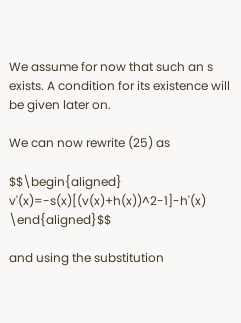We assume for now that such an s exists. A condition for its existence will be given later on.

We can now rewrite (25) as

$$\begin{aligned} v'(x)=-s(x)[(v(x)+h(x))^2-1]-h'(x) \end{aligned}$$

and using the substitution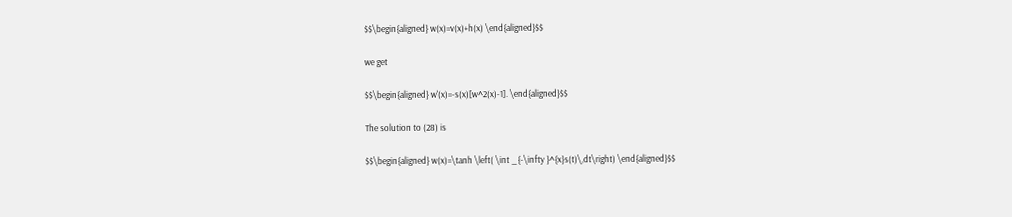$$\begin{aligned} w(x)=v(x)+h(x) \end{aligned}$$

we get

$$\begin{aligned} w'(x)=-s(x)[w^2(x)-1]. \end{aligned}$$

The solution to (28) is

$$\begin{aligned} w(x)=\tanh \left( \int _{-\infty }^{x}s(t)\,dt\right) \end{aligned}$$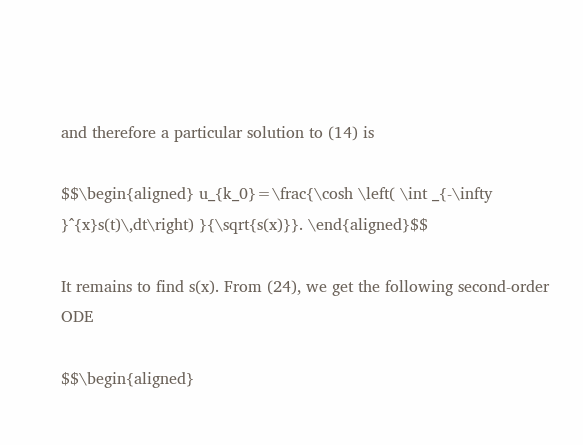and therefore a particular solution to (14) is

$$\begin{aligned} u_{k_0}=\frac{\cosh \left( \int _{-\infty }^{x}s(t)\,dt\right) }{\sqrt{s(x)}}. \end{aligned}$$

It remains to find s(x). From (24), we get the following second-order ODE

$$\begin{aligned}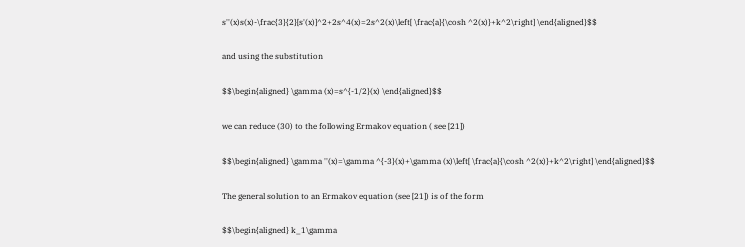s''(x)s(x)-\frac{3}{2}[s'(x)]^2+2s^4(x)=2s^2(x)\left[ \frac{a}{\cosh ^2(x)}+k^2\right] \end{aligned}$$

and using the substitution

$$\begin{aligned} \gamma (x)=s^{-1/2}(x) \end{aligned}$$

we can reduce (30) to the following Ermakov equation ( see [21])

$$\begin{aligned} \gamma ''(x)=\gamma ^{-3}(x)+\gamma (x)\left[ \frac{a}{\cosh ^2(x)}+k^2\right] \end{aligned}$$

The general solution to an Ermakov equation (see [21]) is of the form

$$\begin{aligned} k_1\gamma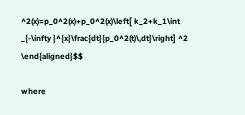^2(x)=p_0^2(x)+p_0^2(x)\left[ k_2+k_1\int _{-\infty }^{x}\frac{dt}{p_0^2(t)\,dt}\right] ^2 \end{aligned}$$

where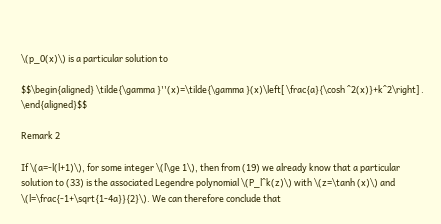\(p_0(x)\) is a particular solution to

$$\begin{aligned} \tilde{\gamma }''(x)=\tilde{\gamma }(x)\left[ \frac{a}{\cosh ^2(x)}+k^2\right] . \end{aligned}$$

Remark 2

If \(a=-l(l+1)\), for some integer \(l\ge 1\), then from (19) we already know that a particular solution to (33) is the associated Legendre polynomial \(P_l^k(z)\) with \(z=\tanh (x)\) and \(l=\frac{-1+\sqrt{1-4a}}{2}\). We can therefore conclude that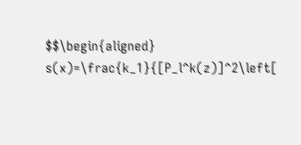$$\begin{aligned} s(x)=\frac{k_1}{[P_l^k(z)]^2\left[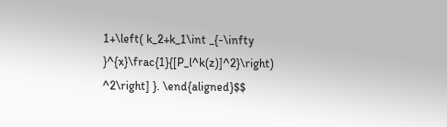1+\left( k_2+k_1\int _{-\infty }^{x}\frac{1}{[P_l^k(z)]^2}\right) ^2\right] }. \end{aligned}$$